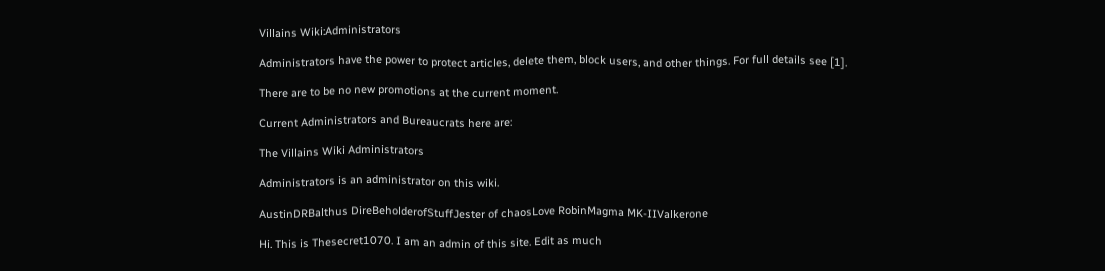Villains Wiki:Administrators

Administrators have the power to protect articles, delete them, block users, and other things. For full details see [1].

There are to be no new promotions at the current moment.

Current Administrators and Bureaucrats here are:

The Villains Wiki Administrators

Administrators is an administrator on this wiki.

AustinDRBalthus DireBeholderofStuffJester of chaosLove RobinMagma MK-IIValkerone

Hi. This is Thesecret1070. I am an admin of this site. Edit as much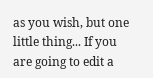as you wish, but one little thing... If you are going to edit a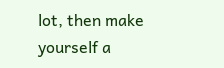lot, then make yourself a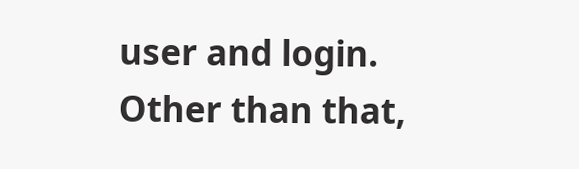user and login. Other than that,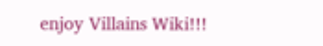enjoy Villains Wiki!!!